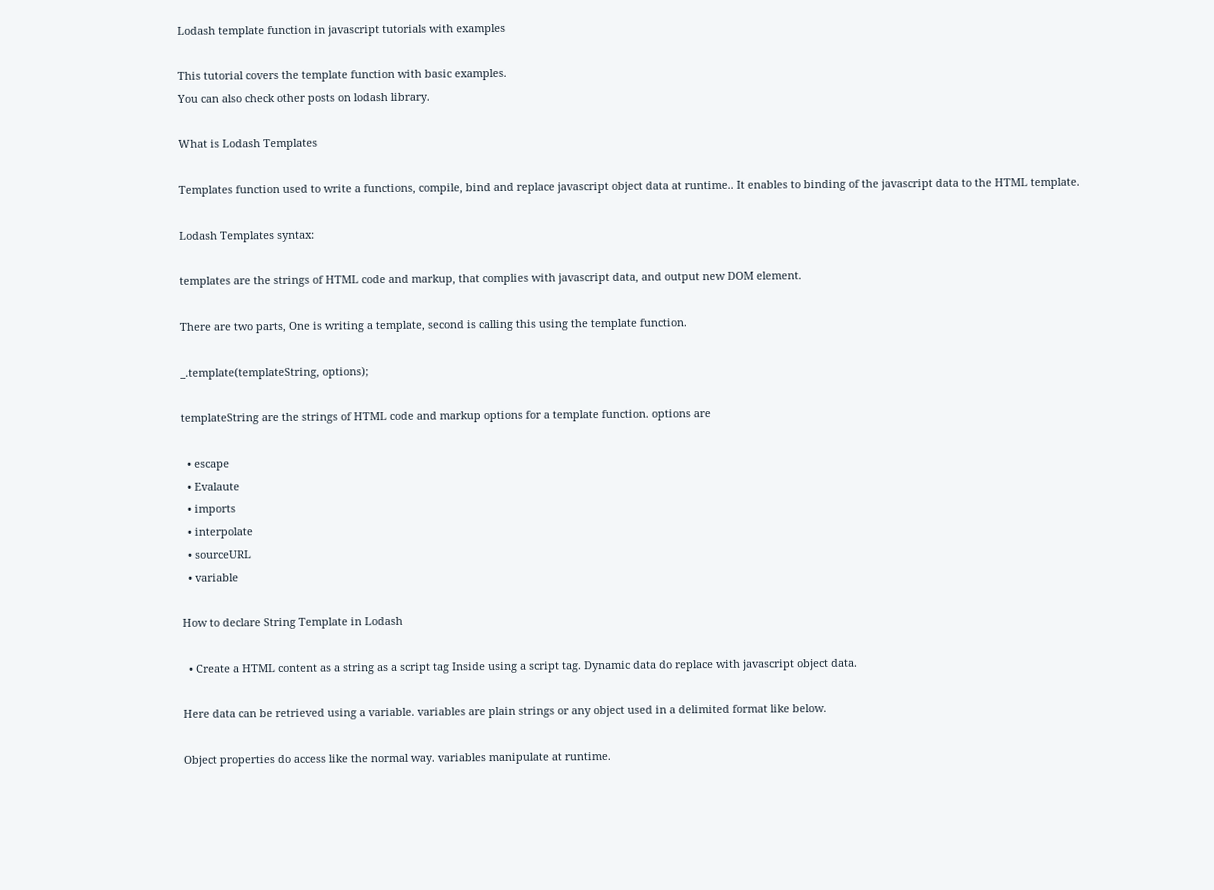Lodash template function in javascript tutorials with examples

This tutorial covers the template function with basic examples.
You can also check other posts on lodash library.

What is Lodash Templates

Templates function used to write a functions, compile, bind and replace javascript object data at runtime.. It enables to binding of the javascript data to the HTML template.

Lodash Templates syntax:

templates are the strings of HTML code and markup, that complies with javascript data, and output new DOM element.

There are two parts, One is writing a template, second is calling this using the template function.

_.template(templateString, options);

templateString are the strings of HTML code and markup options for a template function. options are

  • escape
  • Evalaute
  • imports
  • interpolate
  • sourceURL
  • variable

How to declare String Template in Lodash

  • Create a HTML content as a string as a script tag Inside using a script tag. Dynamic data do replace with javascript object data.

Here data can be retrieved using a variable. variables are plain strings or any object used in a delimited format like below.

Object properties do access like the normal way. variables manipulate at runtime.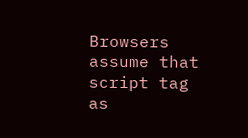Browsers assume that script tag as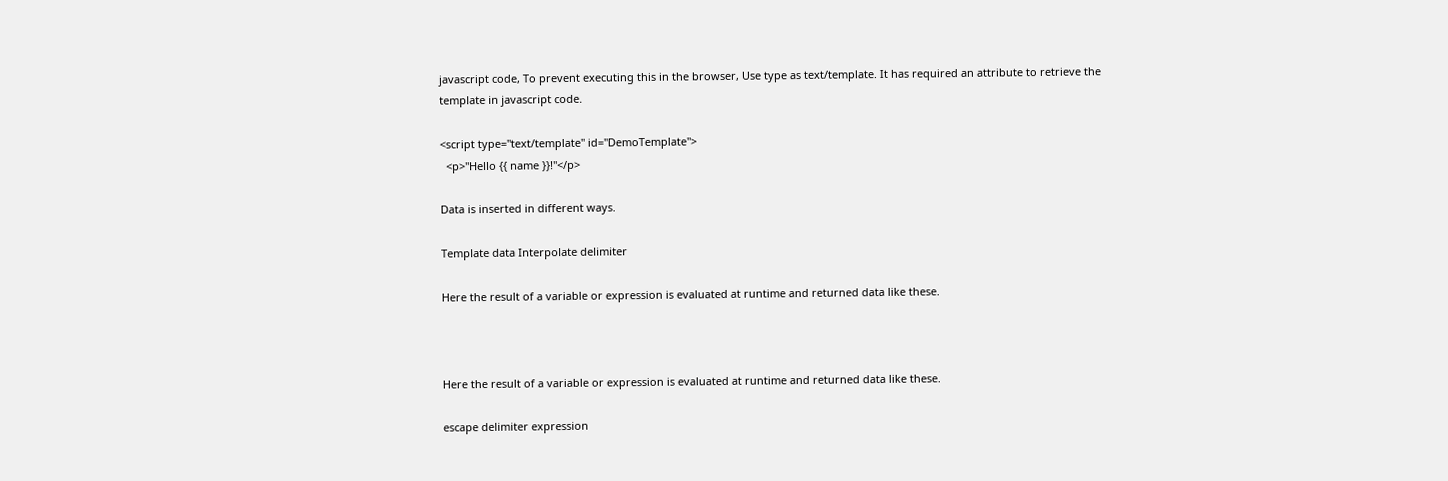javascript code, To prevent executing this in the browser, Use type as text/template. It has required an attribute to retrieve the template in javascript code.

<script type="text/template" id="DemoTemplate">
  <p>"Hello {{ name }}!"</p>

Data is inserted in different ways.

Template data Interpolate delimiter

Here the result of a variable or expression is evaluated at runtime and returned data like these.



Here the result of a variable or expression is evaluated at runtime and returned data like these.

escape delimiter expression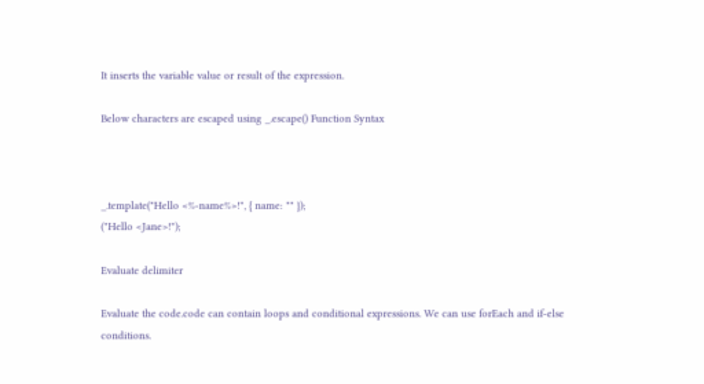It inserts the variable value or result of the expression.

Below characters are escaped using _.escape() Function Syntax



_.template("Hello <%-name%>!", { name: "" });
("Hello <Jane>!");

Evaluate delimiter

Evaluate the code.code can contain loops and conditional expressions. We can use forEach and if-else conditions.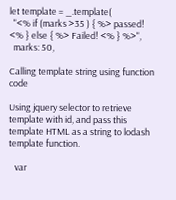let template = _.template(
  "<% if (marks >35 ) { %> passed! <% } else { %> Failed! <% } %>",
  marks: 50,

Calling template string using function code

Using jquery selector to retrieve template with id, and pass this template HTML as a string to lodash template function.

   var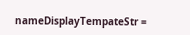nameDisplayTempateStr =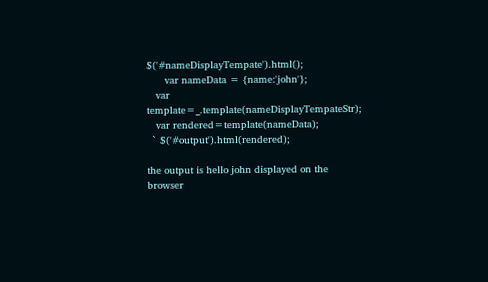$('#nameDisplayTempate').html();
      var nameData = {name:'john'};
   var template=_.template(nameDisplayTempateStr);
   var rendered=template(nameData);
  ` $('#output').html(rendered);

the output is hello john displayed on the browser